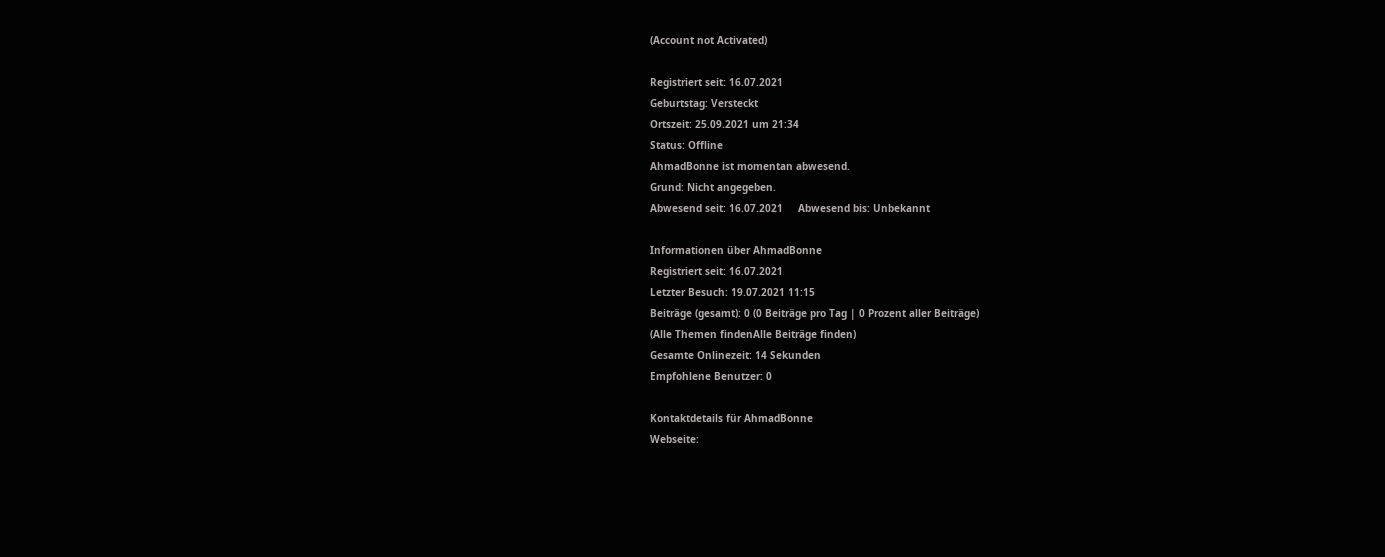(Account not Activated)

Registriert seit: 16.07.2021
Geburtstag: Versteckt
Ortszeit: 25.09.2021 um 21:34
Status: Offline
AhmadBonne ist momentan abwesend.
Grund: Nicht angegeben.
Abwesend seit: 16.07.2021     Abwesend bis: Unbekannt

Informationen über AhmadBonne
Registriert seit: 16.07.2021
Letzter Besuch: 19.07.2021 11:15
Beiträge (gesamt): 0 (0 Beiträge pro Tag | 0 Prozent aller Beiträge)
(Alle Themen findenAlle Beiträge finden)
Gesamte Onlinezeit: 14 Sekunden
Empfohlene Benutzer: 0

Kontaktdetails für AhmadBonne
Webseite: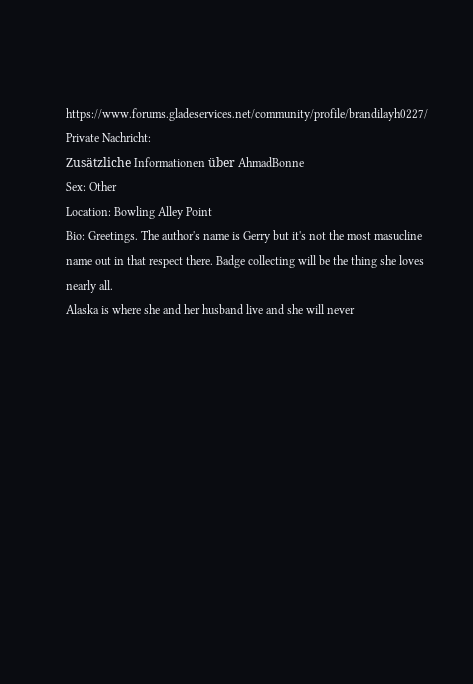https://www.forums.gladeservices.net/community/profile/brandilayh0227/
Private Nachricht:
Zusätzliche Informationen über AhmadBonne
Sex: Other
Location: Bowling Alley Point
Bio: Greetings. The author's name is Gerry but it's not the most masucline
name out in that respect there. Badge collecting will be the thing she loves nearly all.
Alaska is where she and her husband live and she will never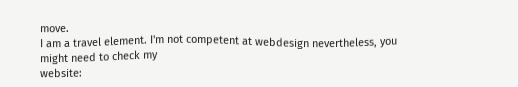move.
I am a travel element. I'm not competent at webdesign nevertheless, you might need to check my
website: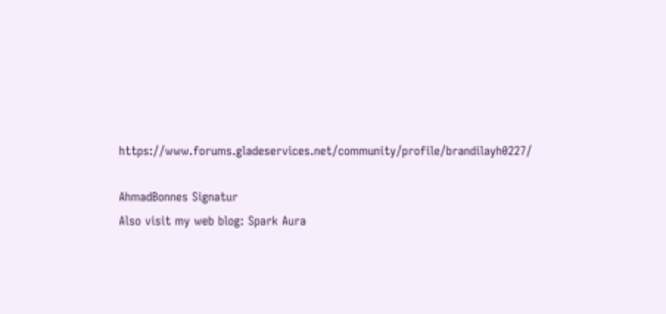https://www.forums.gladeservices.net/community/profile/brandilayh0227/

AhmadBonnes Signatur
Also visit my web blog: Spark Aura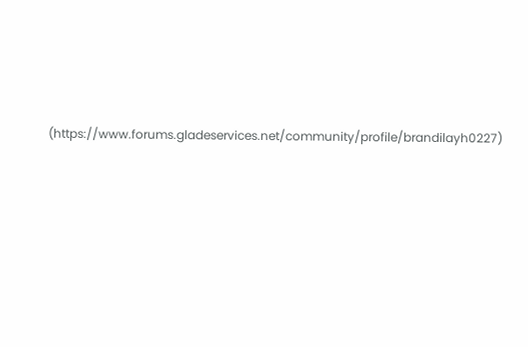(https://www.forums.gladeservices.net/community/profile/brandilayh0227)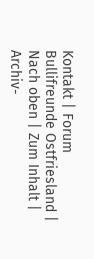Kontakt | Forum Bullifreunde Ostfriesland | Nach oben | Zum Inhalt | Archiv-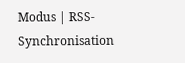Modus | RSS-Synchronisation